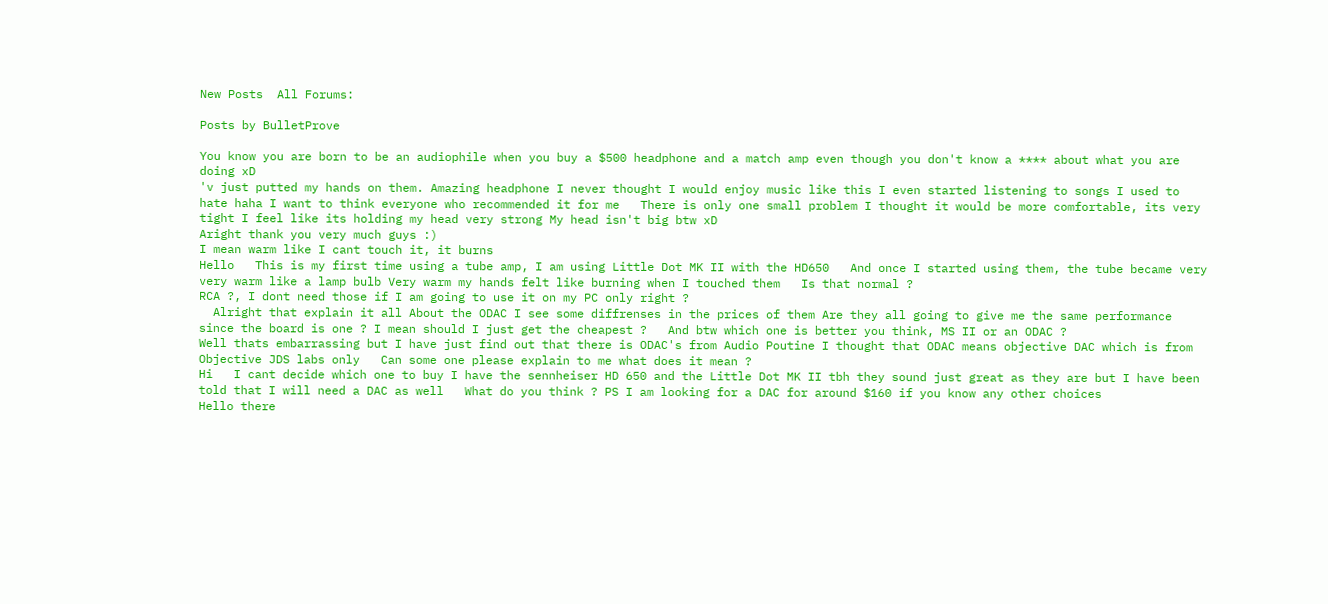New Posts  All Forums:

Posts by BulletProve

You know you are born to be an audiophile when you buy a $500 headphone and a match amp even though you don't know a **** about what you are doing xD
'v just putted my hands on them. Amazing headphone I never thought I would enjoy music like this I even started listening to songs I used to hate haha I want to think everyone who recommended it for me   There is only one small problem I thought it would be more comfortable, its very tight I feel like its holding my head very strong My head isn't big btw xD
Aright thank you very much guys :)
I mean warm like I cant touch it, it burns
Hello   This is my first time using a tube amp, I am using Little Dot MK II with the HD650   And once I started using them, the tube became very very warm like a lamp bulb Very warm my hands felt like burning when I touched them   Is that normal ?
RCA ?, I dont need those if I am going to use it on my PC only right ?
  Alright that explain it all About the ODAC I see some diffrenses in the prices of them Are they all going to give me the same performance since the board is one ? I mean should I just get the cheapest ?   And btw which one is better you think, MS II or an ODAC ?
Well thats embarrassing but I have just find out that there is ODAC's from Audio Poutine I thought that ODAC means objective DAC which is from Objective JDS labs only   Can some one please explain to me what does it mean ?
Hi   I cant decide which one to buy I have the sennheiser HD 650 and the Little Dot MK II tbh they sound just great as they are but I have been told that I will need a DAC as well   What do you think ? PS I am looking for a DAC for around $160 if you know any other choices
Hello there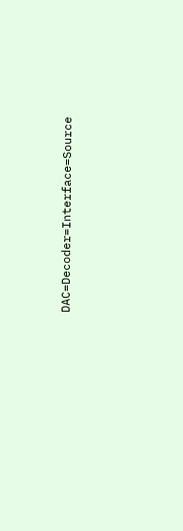DAC=Decoder=Interface=Source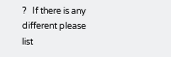?   If there is any different please list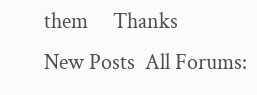them     Thanks
New Posts  All Forums: